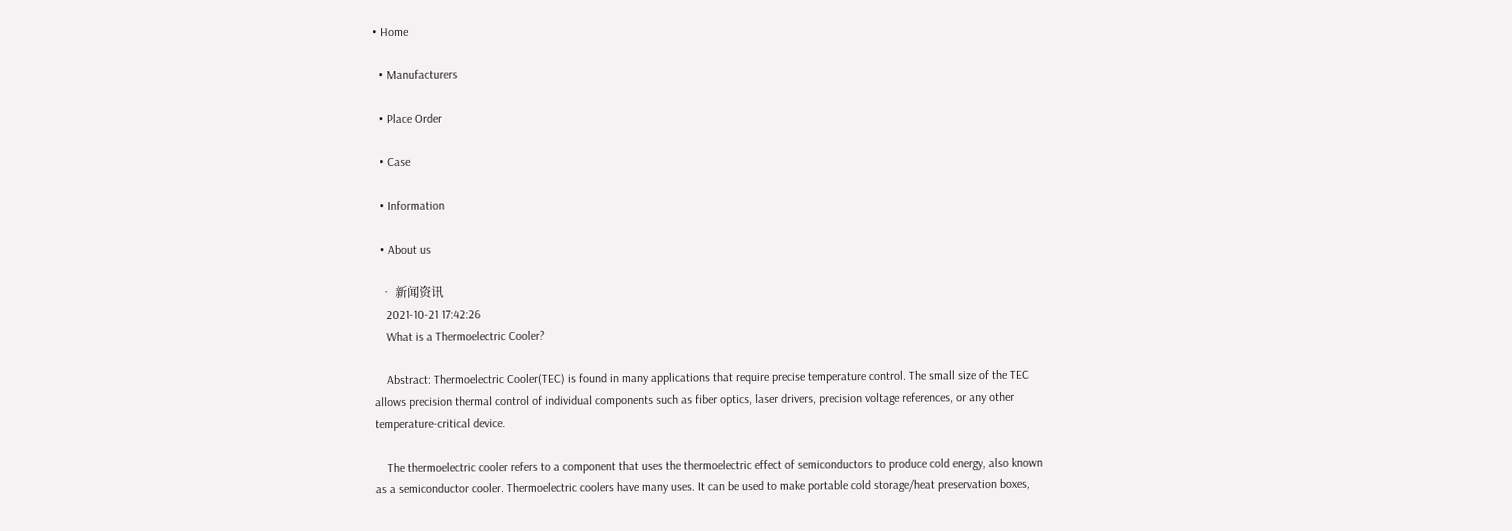• Home

  • Manufacturers

  • Place Order

  • Case

  • Information

  • About us

  • 新闻资讯
    2021-10-21 17:42:26
    What is a Thermoelectric Cooler?

    Abstract: Thermoelectric Cooler(TEC) is found in many applications that require precise temperature control. The small size of the TEC allows precision thermal control of individual components such as fiber optics, laser drivers, precision voltage references, or any other temperature-critical device.

    The thermoelectric cooler refers to a component that uses the thermoelectric effect of semiconductors to produce cold energy, also known as a semiconductor cooler. Thermoelectric coolers have many uses. It can be used to make portable cold storage/heat preservation boxes,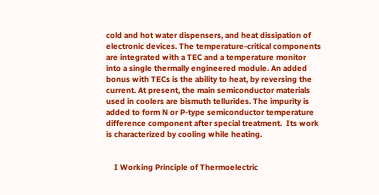cold and hot water dispensers, and heat dissipation of electronic devices. The temperature-critical components are integrated with a TEC and a temperature monitor into a single thermally engineered module. An added bonus with TECs is the ability to heat, by reversing the current. At present, the main semiconductor materials used in coolers are bismuth tellurides. The impurity is added to form N or P-type semiconductor temperature difference component after special treatment.  Its work is characterized by cooling while heating.


    I Working Principle of Thermoelectric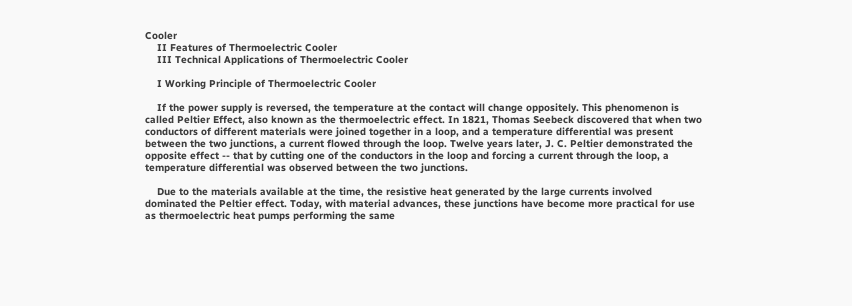Cooler
    II Features of Thermoelectric Cooler
    III Technical Applications of Thermoelectric Cooler

    I Working Principle of Thermoelectric Cooler

    If the power supply is reversed, the temperature at the contact will change oppositely. This phenomenon is called Peltier Effect, also known as the thermoelectric effect. In 1821, Thomas Seebeck discovered that when two conductors of different materials were joined together in a loop, and a temperature differential was present between the two junctions, a current flowed through the loop. Twelve years later, J. C. Peltier demonstrated the opposite effect -- that by cutting one of the conductors in the loop and forcing a current through the loop, a temperature differential was observed between the two junctions.

    Due to the materials available at the time, the resistive heat generated by the large currents involved dominated the Peltier effect. Today, with material advances, these junctions have become more practical for use as thermoelectric heat pumps performing the same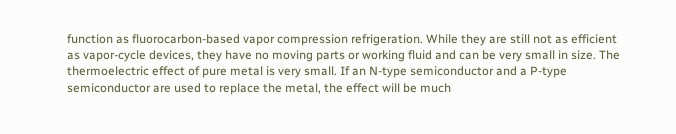function as fluorocarbon-based vapor compression refrigeration. While they are still not as efficient as vapor-cycle devices, they have no moving parts or working fluid and can be very small in size. The thermoelectric effect of pure metal is very small. If an N-type semiconductor and a P-type semiconductor are used to replace the metal, the effect will be much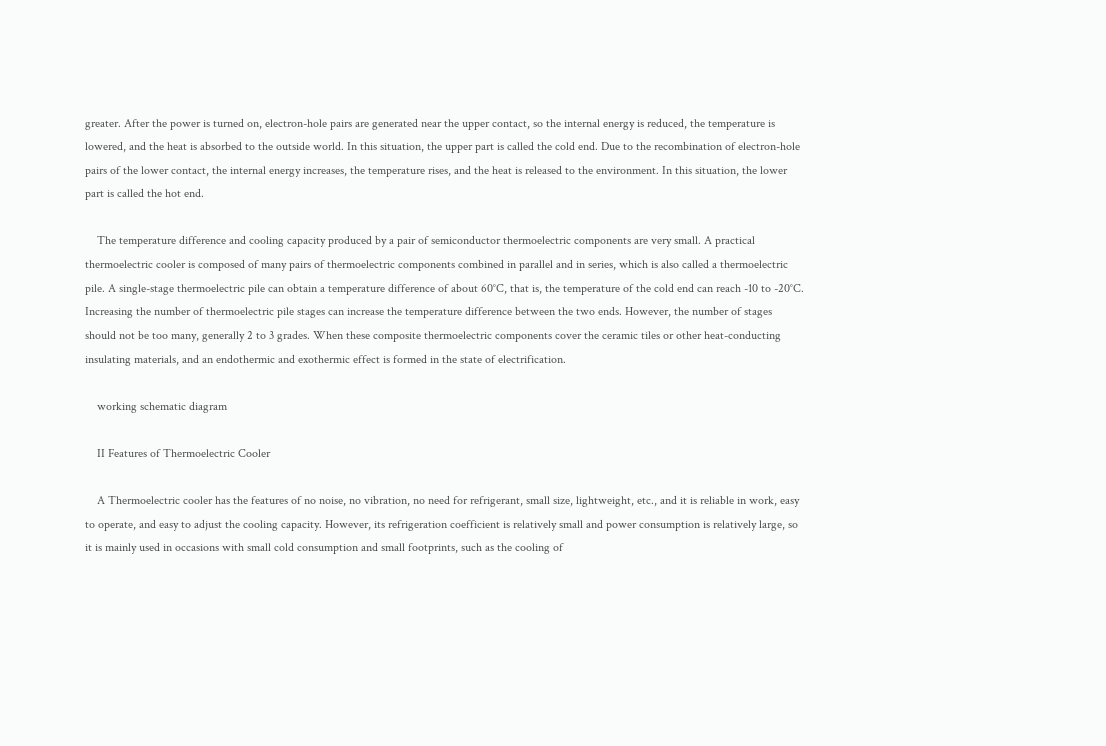greater. After the power is turned on, electron-hole pairs are generated near the upper contact, so the internal energy is reduced, the temperature is lowered, and the heat is absorbed to the outside world. In this situation, the upper part is called the cold end. Due to the recombination of electron-hole pairs of the lower contact, the internal energy increases, the temperature rises, and the heat is released to the environment. In this situation, the lower part is called the hot end.

    The temperature difference and cooling capacity produced by a pair of semiconductor thermoelectric components are very small. A practical thermoelectric cooler is composed of many pairs of thermoelectric components combined in parallel and in series, which is also called a thermoelectric pile. A single-stage thermoelectric pile can obtain a temperature difference of about 60°C, that is, the temperature of the cold end can reach -10 to -20°C. Increasing the number of thermoelectric pile stages can increase the temperature difference between the two ends. However, the number of stages should not be too many, generally 2 to 3 grades. When these composite thermoelectric components cover the ceramic tiles or other heat-conducting insulating materials, and an endothermic and exothermic effect is formed in the state of electrification.

    working schematic diagram

    II Features of Thermoelectric Cooler

    A Thermoelectric cooler has the features of no noise, no vibration, no need for refrigerant, small size, lightweight, etc., and it is reliable in work, easy to operate, and easy to adjust the cooling capacity. However, its refrigeration coefficient is relatively small and power consumption is relatively large, so it is mainly used in occasions with small cold consumption and small footprints, such as the cooling of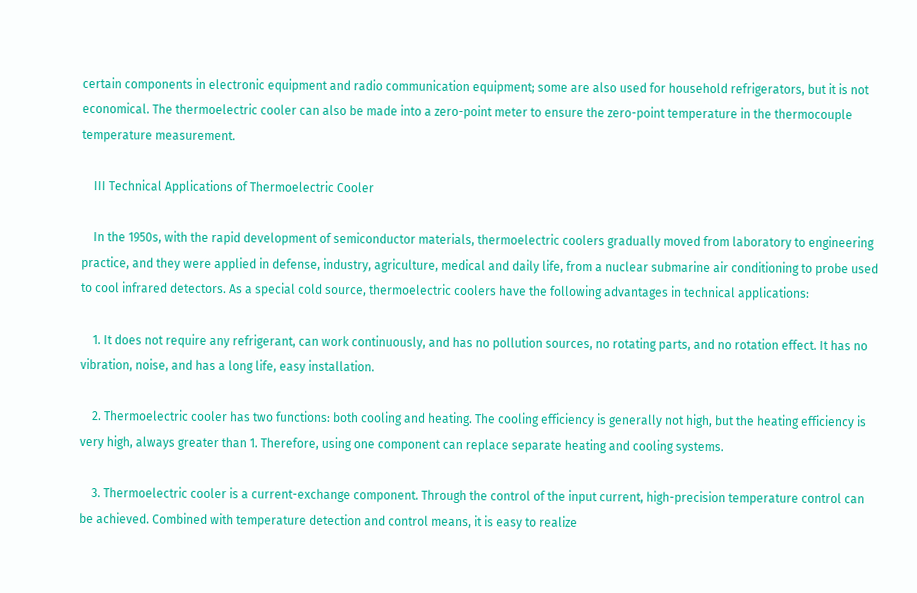certain components in electronic equipment and radio communication equipment; some are also used for household refrigerators, but it is not economical. The thermoelectric cooler can also be made into a zero-point meter to ensure the zero-point temperature in the thermocouple temperature measurement.

    III Technical Applications of Thermoelectric Cooler

    In the 1950s, with the rapid development of semiconductor materials, thermoelectric coolers gradually moved from laboratory to engineering practice, and they were applied in defense, industry, agriculture, medical and daily life, from a nuclear submarine air conditioning to probe used to cool infrared detectors. As a special cold source, thermoelectric coolers have the following advantages in technical applications:

    1. It does not require any refrigerant, can work continuously, and has no pollution sources, no rotating parts, and no rotation effect. It has no vibration, noise, and has a long life, easy installation.

    2. Thermoelectric cooler has two functions: both cooling and heating. The cooling efficiency is generally not high, but the heating efficiency is very high, always greater than 1. Therefore, using one component can replace separate heating and cooling systems.

    3. Thermoelectric cooler is a current-exchange component. Through the control of the input current, high-precision temperature control can be achieved. Combined with temperature detection and control means, it is easy to realize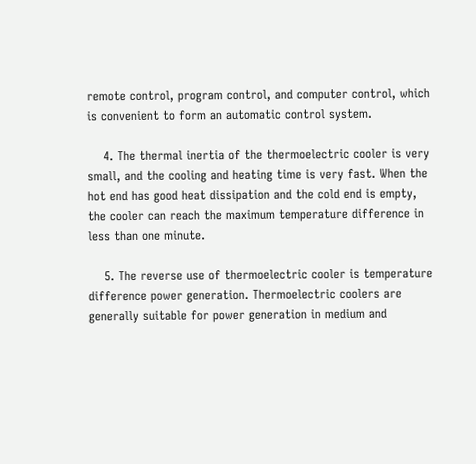remote control, program control, and computer control, which is convenient to form an automatic control system.

    4. The thermal inertia of the thermoelectric cooler is very small, and the cooling and heating time is very fast. When the hot end has good heat dissipation and the cold end is empty, the cooler can reach the maximum temperature difference in less than one minute.

    5. The reverse use of thermoelectric cooler is temperature difference power generation. Thermoelectric coolers are generally suitable for power generation in medium and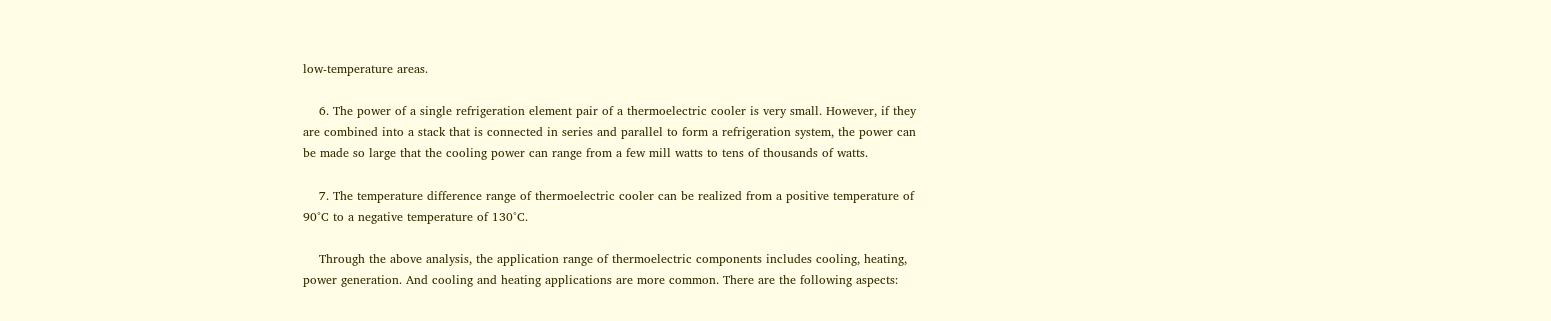low-temperature areas.

    6. The power of a single refrigeration element pair of a thermoelectric cooler is very small. However, if they are combined into a stack that is connected in series and parallel to form a refrigeration system, the power can be made so large that the cooling power can range from a few mill watts to tens of thousands of watts.

    7. The temperature difference range of thermoelectric cooler can be realized from a positive temperature of 90°C to a negative temperature of 130°C.

    Through the above analysis, the application range of thermoelectric components includes cooling, heating, power generation. And cooling and heating applications are more common. There are the following aspects: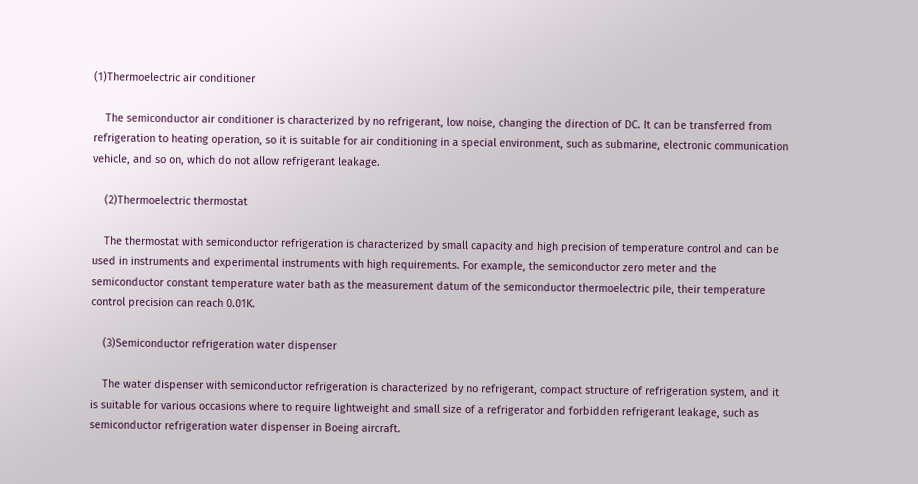(1)Thermoelectric air conditioner

    The semiconductor air conditioner is characterized by no refrigerant, low noise, changing the direction of DC. It can be transferred from refrigeration to heating operation, so it is suitable for air conditioning in a special environment, such as submarine, electronic communication vehicle, and so on, which do not allow refrigerant leakage.

    (2)Thermoelectric thermostat

    The thermostat with semiconductor refrigeration is characterized by small capacity and high precision of temperature control and can be used in instruments and experimental instruments with high requirements. For example, the semiconductor zero meter and the semiconductor constant temperature water bath as the measurement datum of the semiconductor thermoelectric pile, their temperature control precision can reach 0.01K.

    (3)Semiconductor refrigeration water dispenser

    The water dispenser with semiconductor refrigeration is characterized by no refrigerant, compact structure of refrigeration system, and it is suitable for various occasions where to require lightweight and small size of a refrigerator and forbidden refrigerant leakage, such as semiconductor refrigeration water dispenser in Boeing aircraft.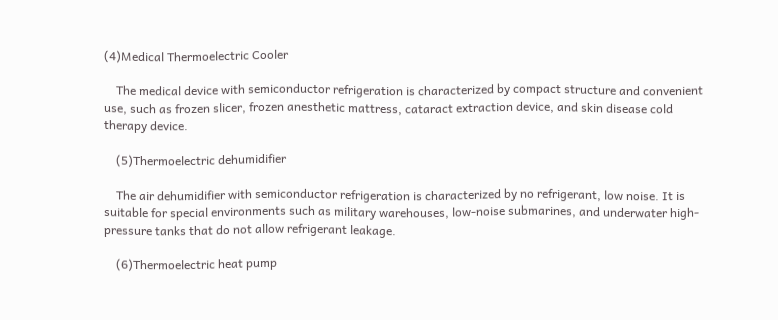(4)Medical Thermoelectric Cooler

    The medical device with semiconductor refrigeration is characterized by compact structure and convenient use, such as frozen slicer, frozen anesthetic mattress, cataract extraction device, and skin disease cold therapy device.

    (5)Thermoelectric dehumidifier

    The air dehumidifier with semiconductor refrigeration is characterized by no refrigerant, low noise. It is suitable for special environments such as military warehouses, low-noise submarines, and underwater high-pressure tanks that do not allow refrigerant leakage.

    (6)Thermoelectric heat pump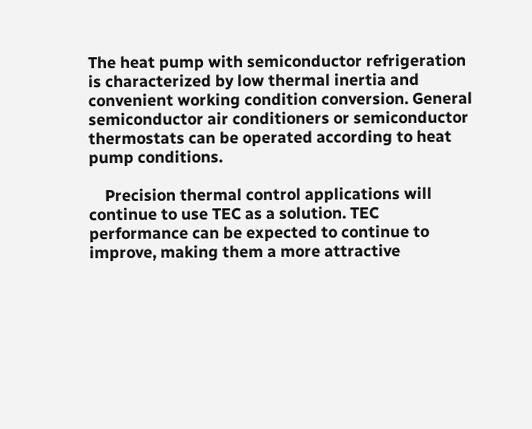The heat pump with semiconductor refrigeration is characterized by low thermal inertia and convenient working condition conversion. General semiconductor air conditioners or semiconductor thermostats can be operated according to heat pump conditions.

    Precision thermal control applications will continue to use TEC as a solution. TEC performance can be expected to continue to improve, making them a more attractive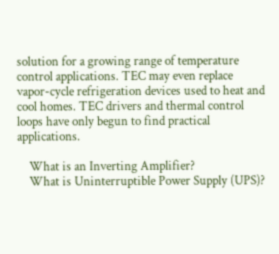solution for a growing range of temperature control applications. TEC may even replace vapor-cycle refrigeration devices used to heat and cool homes. TEC drivers and thermal control loops have only begun to find practical applications.

    What is an Inverting Amplifier?
    What is Uninterruptible Power Supply (UPS)?